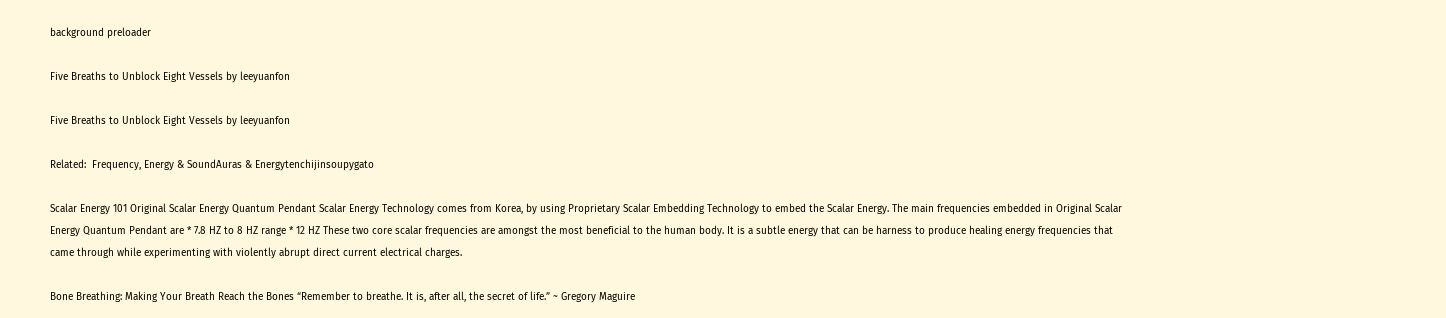background preloader

Five Breaths to Unblock Eight Vessels by leeyuanfon

Five Breaths to Unblock Eight Vessels by leeyuanfon

Related:  Frequency, Energy & SoundAuras & Energytenchijinsoupygato

Scalar Energy 101 Original Scalar Energy Quantum Pendant Scalar Energy Technology comes from Korea, by using Proprietary Scalar Embedding Technology to embed the Scalar Energy. The main frequencies embedded in Original Scalar Energy Quantum Pendant are * 7.8 HZ to 8 HZ range * 12 HZ These two core scalar frequencies are amongst the most beneficial to the human body. It is a subtle energy that can be harness to produce healing energy frequencies that came through while experimenting with violently abrupt direct current electrical charges.

Bone Breathing: Making Your Breath Reach the Bones “Remember to breathe. It is, after all, the secret of life.” ~ Gregory Maguire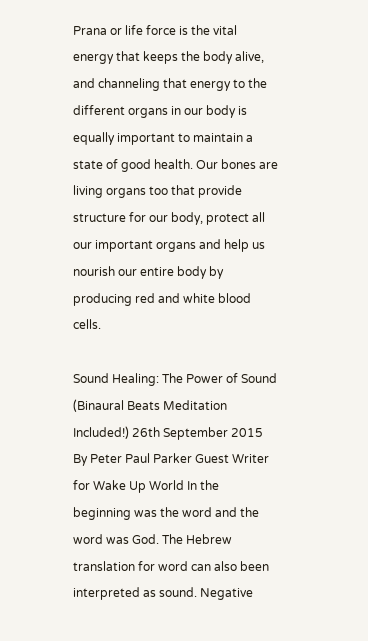Prana or life force is the vital energy that keeps the body alive, and channeling that energy to the different organs in our body is equally important to maintain a state of good health. Our bones are living organs too that provide structure for our body, protect all our important organs and help us nourish our entire body by producing red and white blood cells.

Sound Healing: The Power of Sound (Binaural Beats Meditation Included!) 26th September 2015 By Peter Paul Parker Guest Writer for Wake Up World In the beginning was the word and the word was God. The Hebrew translation for word can also been interpreted as sound. Negative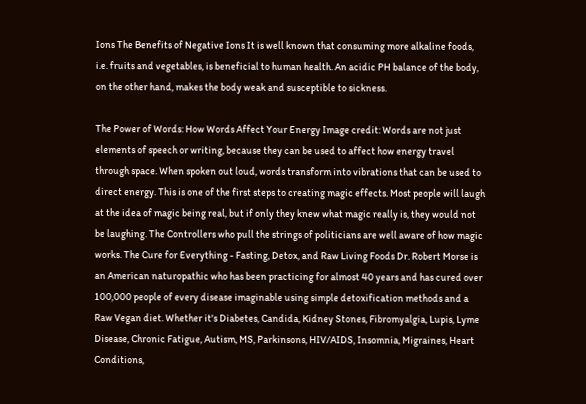Ions The Benefits of Negative Ions It is well known that consuming more alkaline foods, i.e. fruits and vegetables, is beneficial to human health. An acidic PH balance of the body, on the other hand, makes the body weak and susceptible to sickness.

The Power of Words: How Words Affect Your Energy Image credit: Words are not just elements of speech or writing, because they can be used to affect how energy travel through space. When spoken out loud, words transform into vibrations that can be used to direct energy. This is one of the first steps to creating magic effects. Most people will laugh at the idea of magic being real, but if only they knew what magic really is, they would not be laughing. The Controllers who pull the strings of politicians are well aware of how magic works. The Cure for Everything - Fasting, Detox, and Raw Living Foods Dr. Robert Morse is an American naturopathic who has been practicing for almost 40 years and has cured over 100,000 people of every disease imaginable using simple detoxification methods and a Raw Vegan diet. Whether it's Diabetes, Candida, Kidney Stones, Fibromyalgia, Lupis, Lyme Disease, Chronic Fatigue, Autism, MS, Parkinsons, HIV/AIDS, Insomnia, Migraines, Heart Conditions,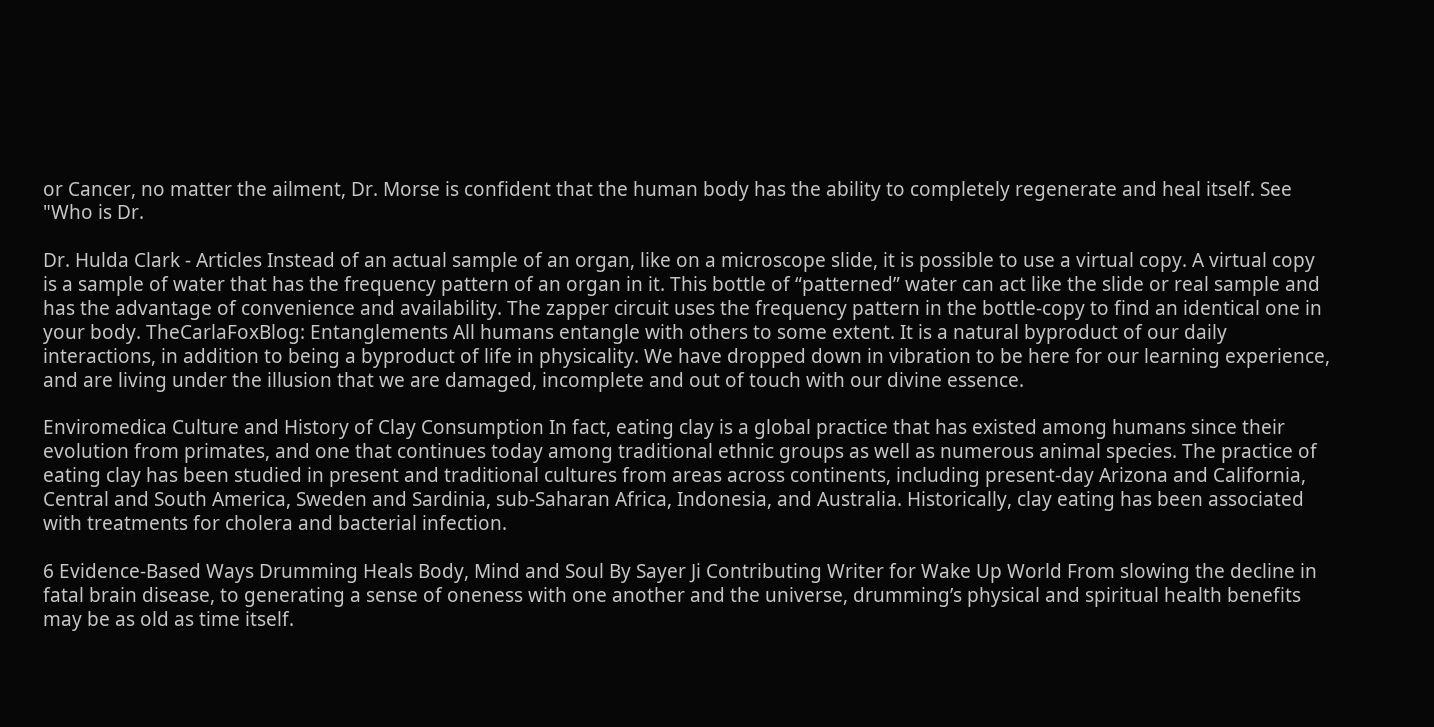or Cancer, no matter the ailment, Dr. Morse is confident that the human body has the ability to completely regenerate and heal itself. See "Who is Dr.

Dr. Hulda Clark - Articles Instead of an actual sample of an organ, like on a microscope slide, it is possible to use a virtual copy. A virtual copy is a sample of water that has the frequency pattern of an organ in it. This bottle of “patterned” water can act like the slide or real sample and has the advantage of convenience and availability. The zapper circuit uses the frequency pattern in the bottle-copy to find an identical one in your body. TheCarlaFoxBlog: Entanglements All humans entangle with others to some extent. It is a natural byproduct of our daily interactions, in addition to being a byproduct of life in physicality. We have dropped down in vibration to be here for our learning experience, and are living under the illusion that we are damaged, incomplete and out of touch with our divine essence.

Enviromedica Culture and History of Clay Consumption In fact, eating clay is a global practice that has existed among humans since their evolution from primates, and one that continues today among traditional ethnic groups as well as numerous animal species. The practice of eating clay has been studied in present and traditional cultures from areas across continents, including present-day Arizona and California, Central and South America, Sweden and Sardinia, sub-Saharan Africa, Indonesia, and Australia. Historically, clay eating has been associated with treatments for cholera and bacterial infection.

6 Evidence-Based Ways Drumming Heals Body, Mind and Soul By Sayer Ji Contributing Writer for Wake Up World From slowing the decline in fatal brain disease, to generating a sense of oneness with one another and the universe, drumming’s physical and spiritual health benefits may be as old as time itself.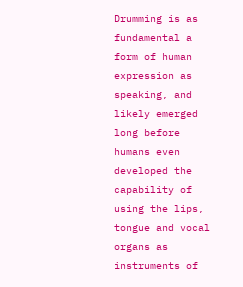Drumming is as fundamental a form of human expression as speaking, and likely emerged long before humans even developed the capability of using the lips, tongue and vocal organs as instruments of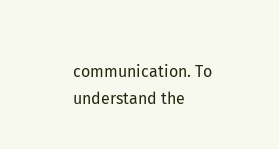communication. To understand the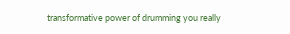transformative power of drumming you really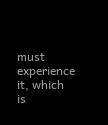must experience it, which is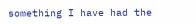something I have had the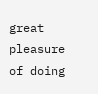great pleasure of doing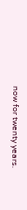now for twenty years.